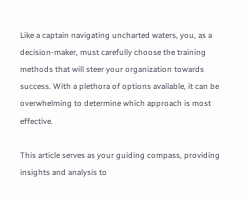Like a captain navigating uncharted waters, you, as a decision-maker, must carefully choose the training methods that will steer your organization towards success. With a plethora of options available, it can be overwhelming to determine which approach is most effective.

This article serves as your guiding compass, providing insights and analysis to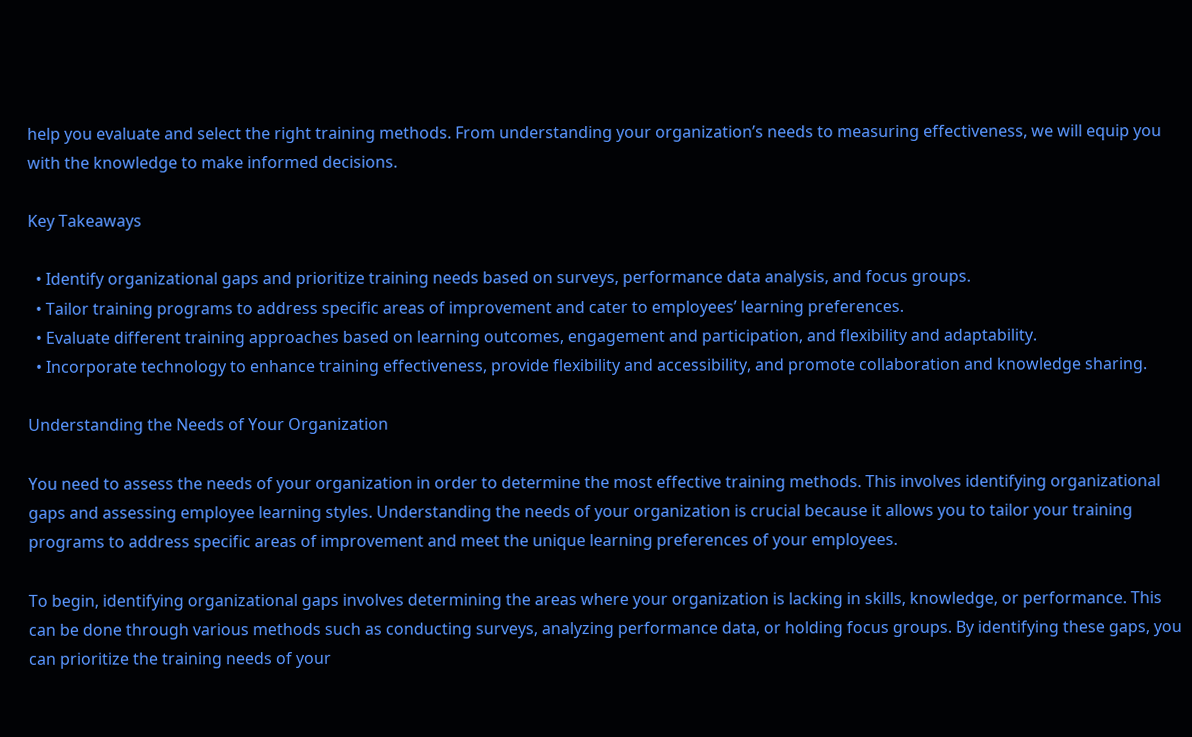help you evaluate and select the right training methods. From understanding your organization’s needs to measuring effectiveness, we will equip you with the knowledge to make informed decisions.

Key Takeaways

  • Identify organizational gaps and prioritize training needs based on surveys, performance data analysis, and focus groups.
  • Tailor training programs to address specific areas of improvement and cater to employees’ learning preferences.
  • Evaluate different training approaches based on learning outcomes, engagement and participation, and flexibility and adaptability.
  • Incorporate technology to enhance training effectiveness, provide flexibility and accessibility, and promote collaboration and knowledge sharing.

Understanding the Needs of Your Organization

You need to assess the needs of your organization in order to determine the most effective training methods. This involves identifying organizational gaps and assessing employee learning styles. Understanding the needs of your organization is crucial because it allows you to tailor your training programs to address specific areas of improvement and meet the unique learning preferences of your employees.

To begin, identifying organizational gaps involves determining the areas where your organization is lacking in skills, knowledge, or performance. This can be done through various methods such as conducting surveys, analyzing performance data, or holding focus groups. By identifying these gaps, you can prioritize the training needs of your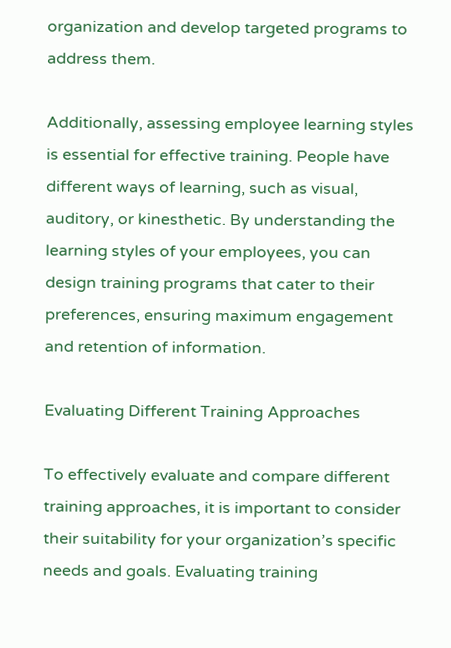organization and develop targeted programs to address them.

Additionally, assessing employee learning styles is essential for effective training. People have different ways of learning, such as visual, auditory, or kinesthetic. By understanding the learning styles of your employees, you can design training programs that cater to their preferences, ensuring maximum engagement and retention of information.

Evaluating Different Training Approaches

To effectively evaluate and compare different training approaches, it is important to consider their suitability for your organization’s specific needs and goals. Evaluating training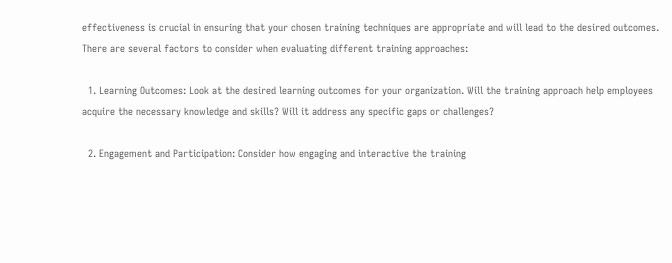effectiveness is crucial in ensuring that your chosen training techniques are appropriate and will lead to the desired outcomes. There are several factors to consider when evaluating different training approaches:

  1. Learning Outcomes: Look at the desired learning outcomes for your organization. Will the training approach help employees acquire the necessary knowledge and skills? Will it address any specific gaps or challenges?

  2. Engagement and Participation: Consider how engaging and interactive the training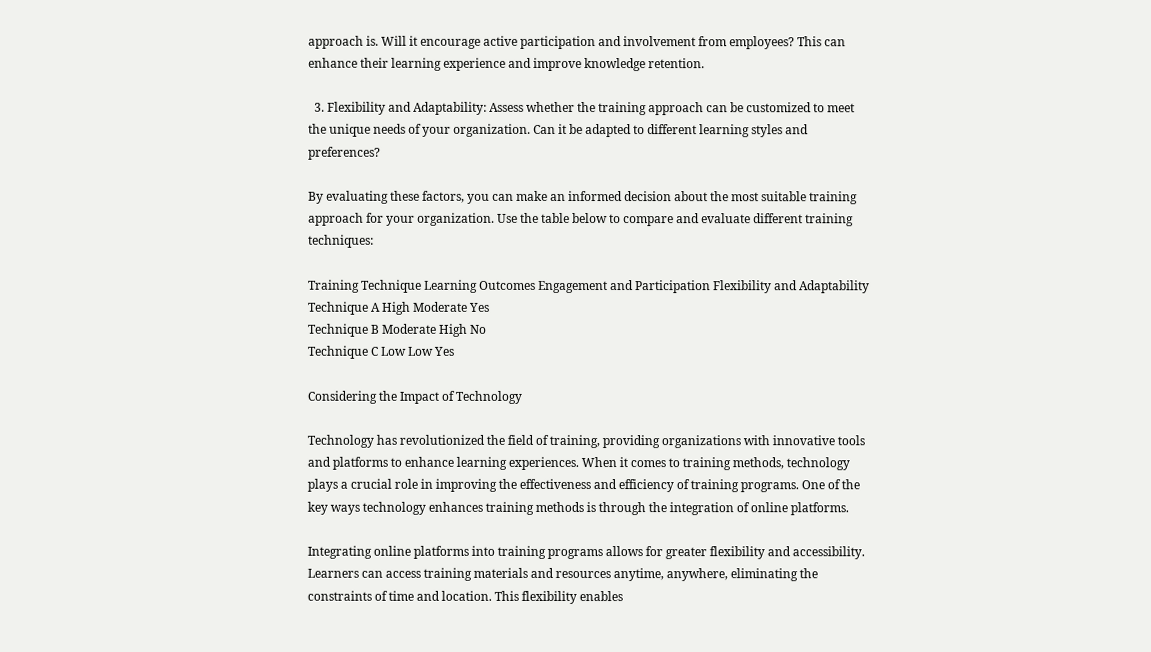approach is. Will it encourage active participation and involvement from employees? This can enhance their learning experience and improve knowledge retention.

  3. Flexibility and Adaptability: Assess whether the training approach can be customized to meet the unique needs of your organization. Can it be adapted to different learning styles and preferences?

By evaluating these factors, you can make an informed decision about the most suitable training approach for your organization. Use the table below to compare and evaluate different training techniques:

Training Technique Learning Outcomes Engagement and Participation Flexibility and Adaptability
Technique A High Moderate Yes
Technique B Moderate High No
Technique C Low Low Yes

Considering the Impact of Technology

Technology has revolutionized the field of training, providing organizations with innovative tools and platforms to enhance learning experiences. When it comes to training methods, technology plays a crucial role in improving the effectiveness and efficiency of training programs. One of the key ways technology enhances training methods is through the integration of online platforms.

Integrating online platforms into training programs allows for greater flexibility and accessibility. Learners can access training materials and resources anytime, anywhere, eliminating the constraints of time and location. This flexibility enables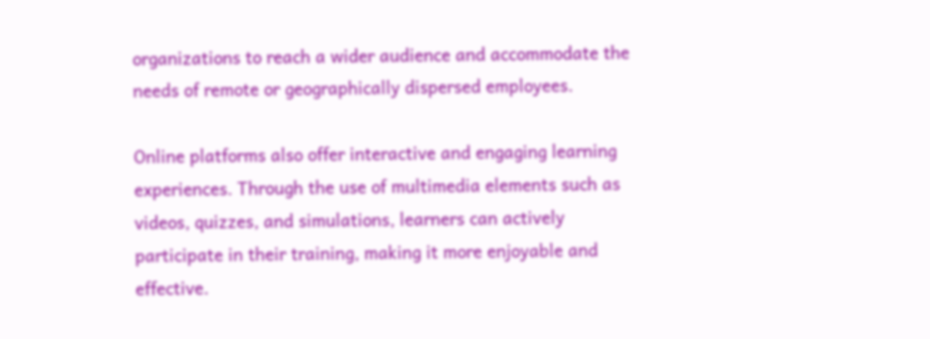organizations to reach a wider audience and accommodate the needs of remote or geographically dispersed employees.

Online platforms also offer interactive and engaging learning experiences. Through the use of multimedia elements such as videos, quizzes, and simulations, learners can actively participate in their training, making it more enjoyable and effective.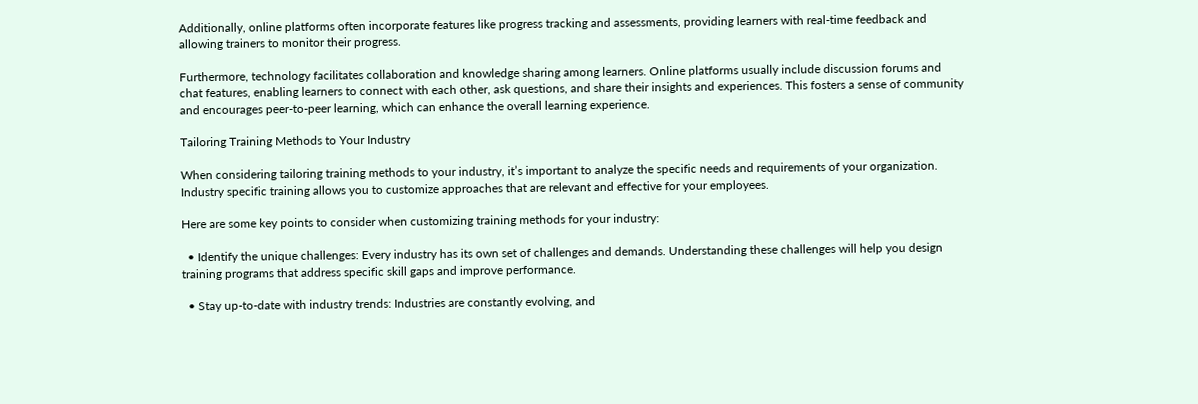Additionally, online platforms often incorporate features like progress tracking and assessments, providing learners with real-time feedback and allowing trainers to monitor their progress.

Furthermore, technology facilitates collaboration and knowledge sharing among learners. Online platforms usually include discussion forums and chat features, enabling learners to connect with each other, ask questions, and share their insights and experiences. This fosters a sense of community and encourages peer-to-peer learning, which can enhance the overall learning experience.

Tailoring Training Methods to Your Industry

When considering tailoring training methods to your industry, it’s important to analyze the specific needs and requirements of your organization. Industry specific training allows you to customize approaches that are relevant and effective for your employees.

Here are some key points to consider when customizing training methods for your industry:

  • Identify the unique challenges: Every industry has its own set of challenges and demands. Understanding these challenges will help you design training programs that address specific skill gaps and improve performance.

  • Stay up-to-date with industry trends: Industries are constantly evolving, and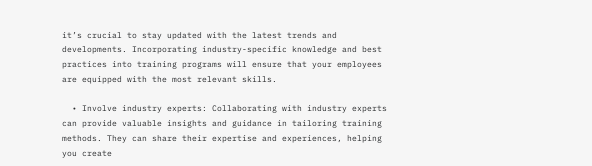it’s crucial to stay updated with the latest trends and developments. Incorporating industry-specific knowledge and best practices into training programs will ensure that your employees are equipped with the most relevant skills.

  • Involve industry experts: Collaborating with industry experts can provide valuable insights and guidance in tailoring training methods. They can share their expertise and experiences, helping you create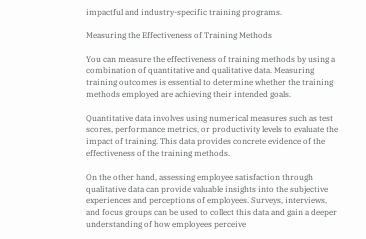impactful and industry-specific training programs.

Measuring the Effectiveness of Training Methods

You can measure the effectiveness of training methods by using a combination of quantitative and qualitative data. Measuring training outcomes is essential to determine whether the training methods employed are achieving their intended goals.

Quantitative data involves using numerical measures such as test scores, performance metrics, or productivity levels to evaluate the impact of training. This data provides concrete evidence of the effectiveness of the training methods.

On the other hand, assessing employee satisfaction through qualitative data can provide valuable insights into the subjective experiences and perceptions of employees. Surveys, interviews, and focus groups can be used to collect this data and gain a deeper understanding of how employees perceive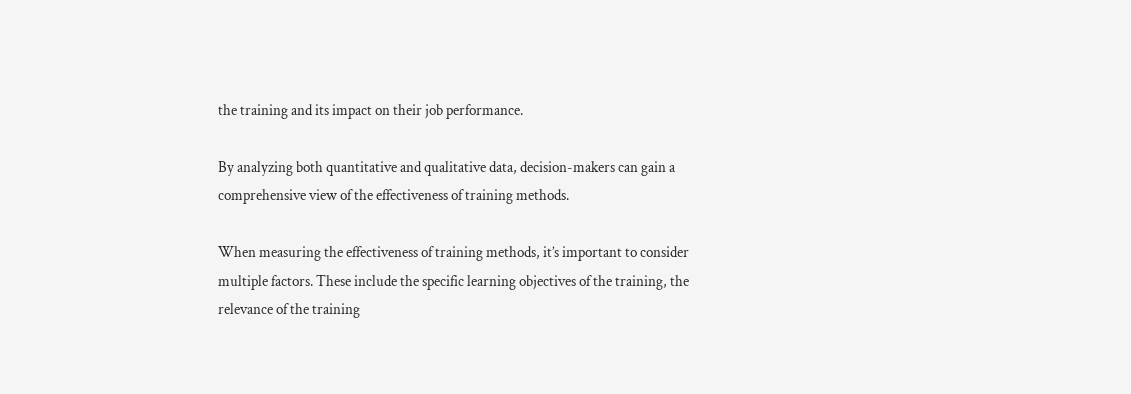the training and its impact on their job performance.

By analyzing both quantitative and qualitative data, decision-makers can gain a comprehensive view of the effectiveness of training methods.

When measuring the effectiveness of training methods, it’s important to consider multiple factors. These include the specific learning objectives of the training, the relevance of the training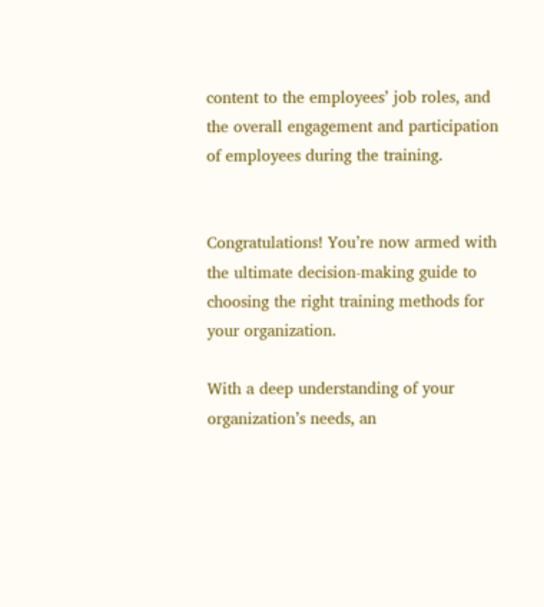content to the employees’ job roles, and the overall engagement and participation of employees during the training.


Congratulations! You’re now armed with the ultimate decision-making guide to choosing the right training methods for your organization.

With a deep understanding of your organization’s needs, an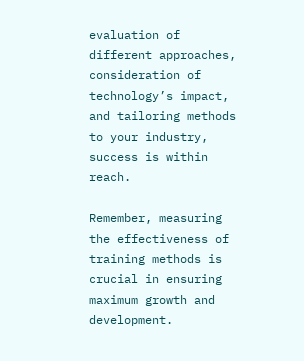evaluation of different approaches, consideration of technology’s impact, and tailoring methods to your industry, success is within reach.

Remember, measuring the effectiveness of training methods is crucial in ensuring maximum growth and development.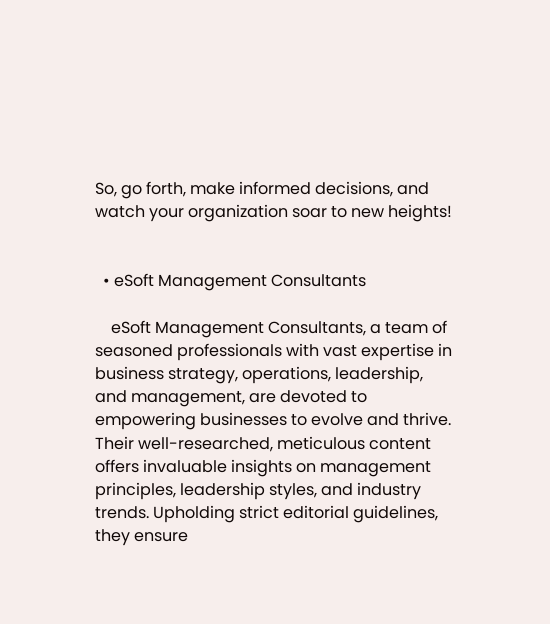So, go forth, make informed decisions, and watch your organization soar to new heights!


  • eSoft Management Consultants

    eSoft Management Consultants, a team of seasoned professionals with vast expertise in business strategy, operations, leadership, and management, are devoted to empowering businesses to evolve and thrive. Their well-researched, meticulous content offers invaluable insights on management principles, leadership styles, and industry trends. Upholding strict editorial guidelines, they ensure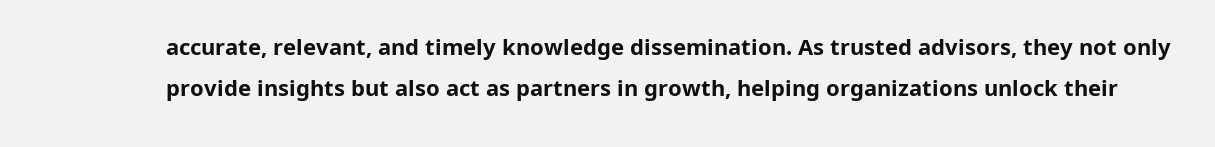accurate, relevant, and timely knowledge dissemination. As trusted advisors, they not only provide insights but also act as partners in growth, helping organizations unlock their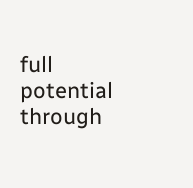full potential through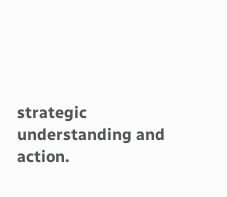strategic understanding and action.